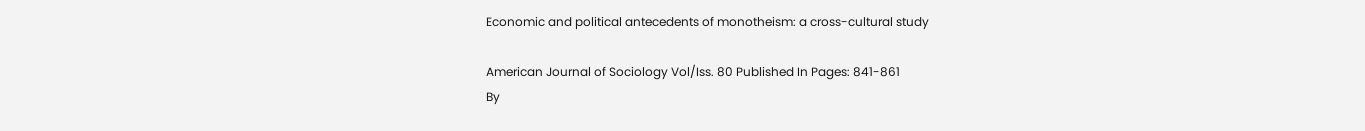Economic and political antecedents of monotheism: a cross-cultural study

American Journal of Sociology Vol/Iss. 80 Published In Pages: 841-861
By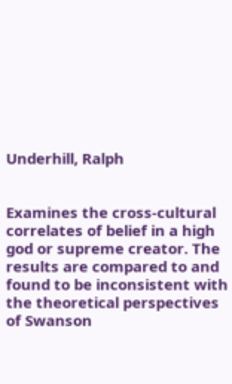Underhill, Ralph


Examines the cross-cultural correlates of belief in a high god or supreme creator. The results are compared to and found to be inconsistent with the theoretical perspectives of Swanson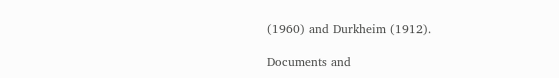(1960) and Durkheim (1912).

Documents and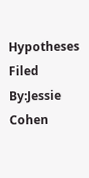Hypotheses Filed By:Jessie Cohen